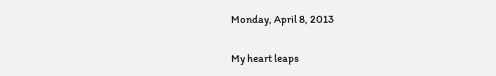Monday, April 8, 2013

My heart leaps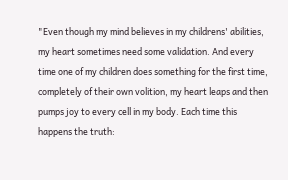"Even though my mind believes in my childrens' abilities, my heart sometimes need some validation. And every time one of my children does something for the first time, completely of their own volition, my heart leaps and then pumps joy to every cell in my body. Each time this happens the truth: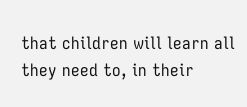that children will learn all they need to, in their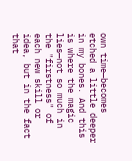own time—becomes etched a little deeper in my bones. And this is where the magic lies—not so much in the "firstness" of each new skill or idea, but in the fact that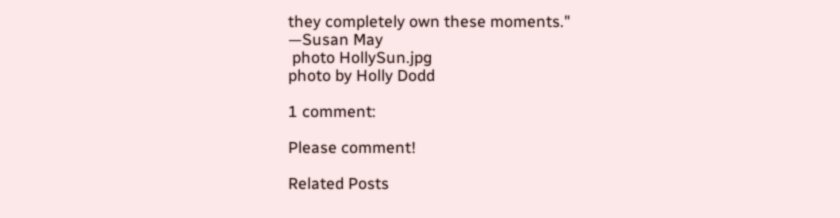they completely own these moments."
—Susan May
 photo HollySun.jpg
photo by Holly Dodd

1 comment:

Please comment!

Related Posts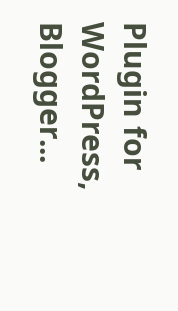Plugin for WordPress, Blogger...